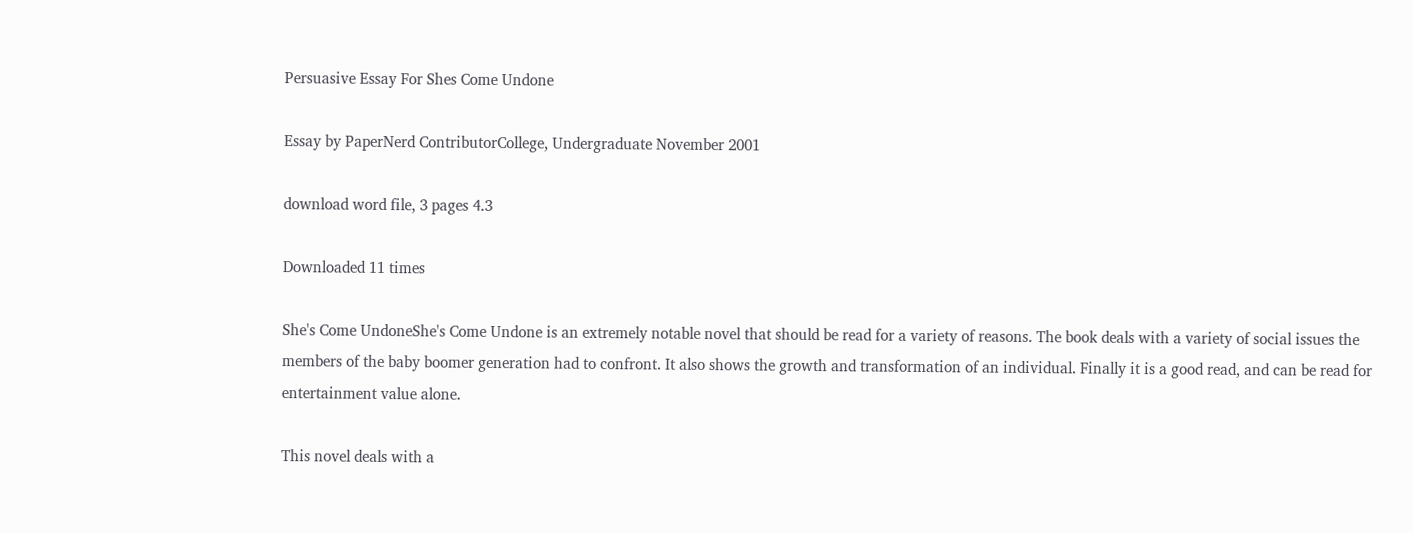Persuasive Essay For Shes Come Undone

Essay by PaperNerd ContributorCollege, Undergraduate November 2001

download word file, 3 pages 4.3

Downloaded 11 times

She's Come UndoneShe's Come Undone is an extremely notable novel that should be read for a variety of reasons. The book deals with a variety of social issues the members of the baby boomer generation had to confront. It also shows the growth and transformation of an individual. Finally it is a good read, and can be read for entertainment value alone.

This novel deals with a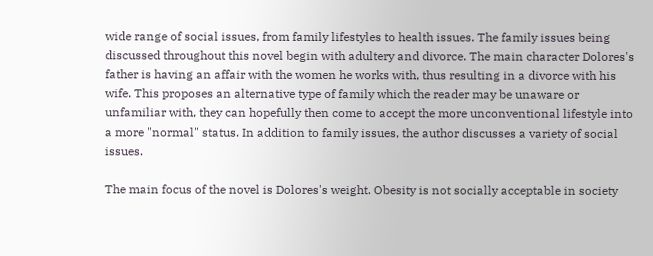wide range of social issues, from family lifestyles to health issues. The family issues being discussed throughout this novel begin with adultery and divorce. The main character Dolores's father is having an affair with the women he works with, thus resulting in a divorce with his wife. This proposes an alternative type of family which the reader may be unaware or unfamiliar with, they can hopefully then come to accept the more unconventional lifestyle into a more "normal" status. In addition to family issues, the author discusses a variety of social issues.

The main focus of the novel is Dolores's weight. Obesity is not socially acceptable in society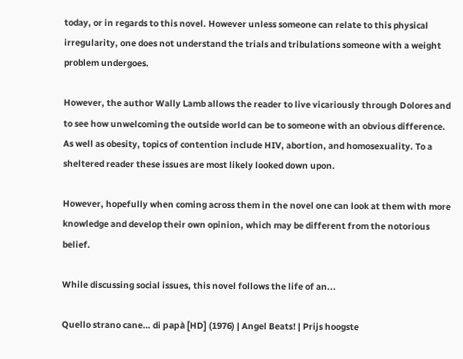today, or in regards to this novel. However unless someone can relate to this physical irregularity, one does not understand the trials and tribulations someone with a weight problem undergoes.

However, the author Wally Lamb allows the reader to live vicariously through Dolores and to see how unwelcoming the outside world can be to someone with an obvious difference. As well as obesity, topics of contention include HIV, abortion, and homosexuality. To a sheltered reader these issues are most likely looked down upon.

However, hopefully when coming across them in the novel one can look at them with more knowledge and develop their own opinion, which may be different from the notorious belief.

While discussing social issues, this novel follows the life of an...

Quello strano cane… di papà [HD] (1976) | Angel Beats! | Prijs hoogste